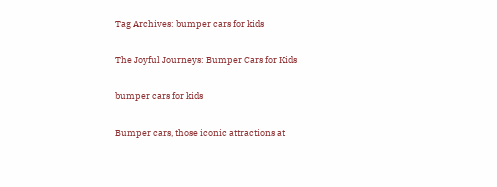Tag Archives: bumper cars for kids

The Joyful Journeys: Bumper Cars for Kids

bumper cars for kids

Bumper cars, those iconic attractions at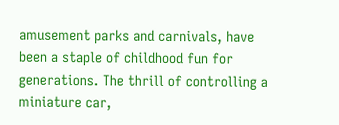amusement parks and carnivals, have been a staple of childhood fun for generations. The thrill of controlling a miniature car,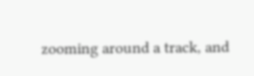zooming around a track, and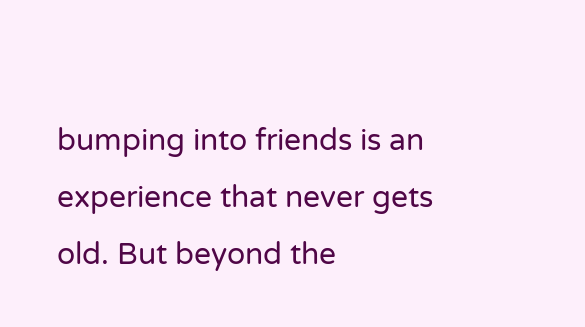bumping into friends is an experience that never gets old. But beyond the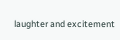laughter and excitement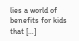lies a world of benefits for kids that […]